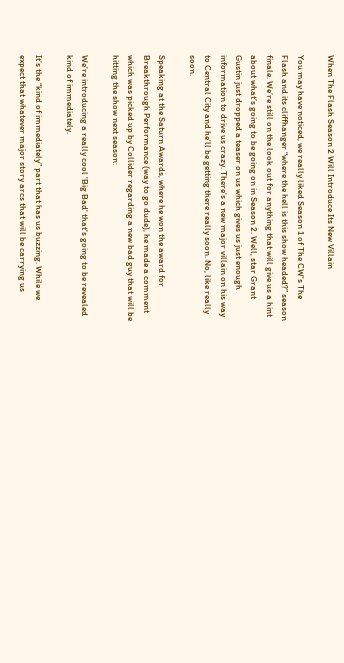When The Flash Season 2 Will Introduce Its New Villain

You may have noticed, we really liked Season 1 of The CW's The Flash and its cliffhanger “where the hell is this show headed?” season finale. We’re still on the look out for anything that will give us a hint about what’s going to be going on in Season 2. Well, star Grant Gustin just dropped a teaser on us which gives us just enough information to drive us crazy. There’s a new major villain on his way to Central City and he’ll be getting there really soon. No, like really soon.

Speaking at the Saturn Awards, where he won the award for Breakthrough Performance (way to go dude), he made a comment which was picked up by Collider regarding a new bad guy that will be hitting the show next season:

We’re introducing a really cool 'Big Bad' that's going to be revealed kind of immediately.

It’s the “kind of immediately” part that has us buzzing. While we expect that whatever major story arcs that will be carrying us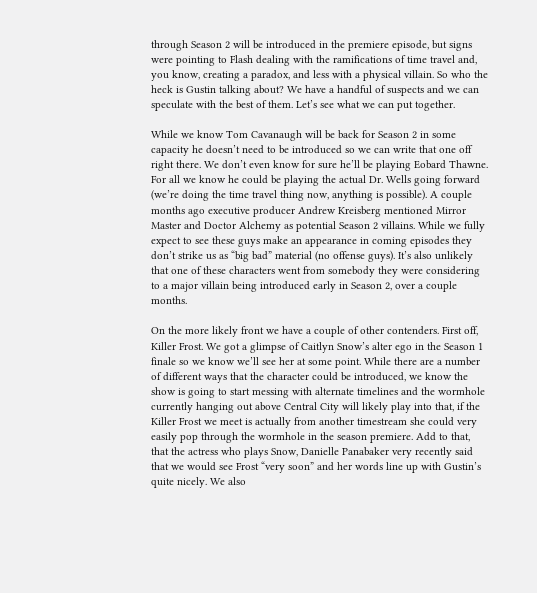through Season 2 will be introduced in the premiere episode, but signs were pointing to Flash dealing with the ramifications of time travel and, you know, creating a paradox, and less with a physical villain. So who the heck is Gustin talking about? We have a handful of suspects and we can speculate with the best of them. Let’s see what we can put together.

While we know Tom Cavanaugh will be back for Season 2 in some capacity he doesn’t need to be introduced so we can write that one off right there. We don’t even know for sure he’ll be playing Eobard Thawne. For all we know he could be playing the actual Dr. Wells going forward (we’re doing the time travel thing now, anything is possible). A couple months ago executive producer Andrew Kreisberg mentioned Mirror Master and Doctor Alchemy as potential Season 2 villains. While we fully expect to see these guys make an appearance in coming episodes they don’t strike us as “big bad” material (no offense guys). It’s also unlikely that one of these characters went from somebody they were considering to a major villain being introduced early in Season 2, over a couple months.

On the more likely front we have a couple of other contenders. First off, Killer Frost. We got a glimpse of Caitlyn Snow’s alter ego in the Season 1 finale so we know we’ll see her at some point. While there are a number of different ways that the character could be introduced, we know the show is going to start messing with alternate timelines and the wormhole currently hanging out above Central City will likely play into that, if the Killer Frost we meet is actually from another timestream she could very easily pop through the wormhole in the season premiere. Add to that, that the actress who plays Snow, Danielle Panabaker very recently said that we would see Frost “very soon” and her words line up with Gustin’s quite nicely. We also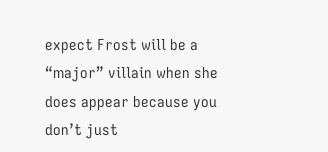expect Frost will be a “major” villain when she does appear because you don’t just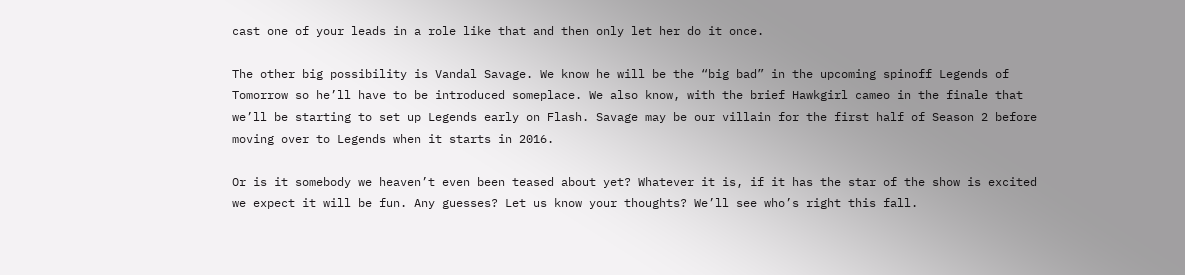cast one of your leads in a role like that and then only let her do it once.

The other big possibility is Vandal Savage. We know he will be the “big bad” in the upcoming spinoff Legends of Tomorrow so he’ll have to be introduced someplace. We also know, with the brief Hawkgirl cameo in the finale that we’ll be starting to set up Legends early on Flash. Savage may be our villain for the first half of Season 2 before moving over to Legends when it starts in 2016.

Or is it somebody we heaven’t even been teased about yet? Whatever it is, if it has the star of the show is excited we expect it will be fun. Any guesses? Let us know your thoughts? We’ll see who’s right this fall.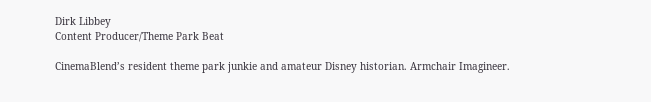Dirk Libbey
Content Producer/Theme Park Beat

CinemaBlend’s resident theme park junkie and amateur Disney historian. Armchair Imagineer.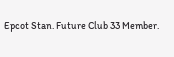Epcot Stan. Future Club 33 Member.